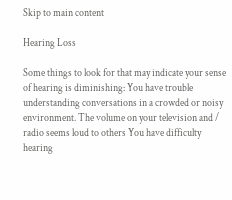Skip to main content

Hearing Loss

Some things to look for that may indicate your sense of hearing is diminishing: You have trouble understanding conversations in a crowded or noisy environment. The volume on your television and / radio seems loud to others You have difficulty hearing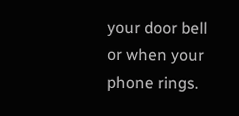your door bell or when your phone rings.